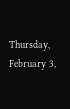Thursday, February 3,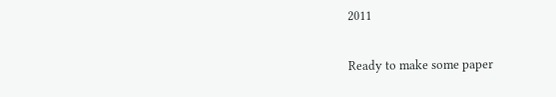2011

Ready to make some paper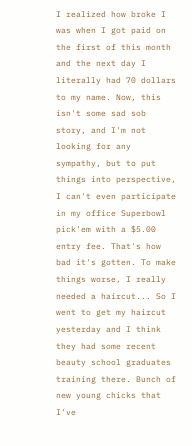I realized how broke I was when I got paid on the first of this month and the next day I literally had 70 dollars to my name. Now, this isn't some sad sob story, and I'm not looking for any sympathy, but to put things into perspective, I can't even participate in my office Superbowl pick'em with a $5.00 entry fee. That's how bad it's gotten. To make things worse, I really needed a haircut... So I went to get my haircut yesterday and I think they had some recent beauty school graduates training there. Bunch of new young chicks that I've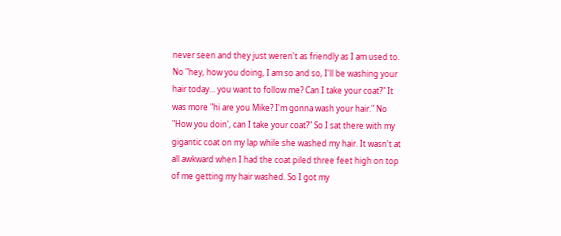never seen and they just weren't as friendly as I am used to. No "hey, how you doing, I am so and so, I'll be washing your hair today... you want to follow me? Can I take your coat?" It was more "hi are you Mike? I'm gonna wash your hair." No "How you doin', can I take your coat?" So I sat there with my gigantic coat on my lap while she washed my hair. It wasn't at all awkward when I had the coat piled three feet high on top of me getting my hair washed. So I got my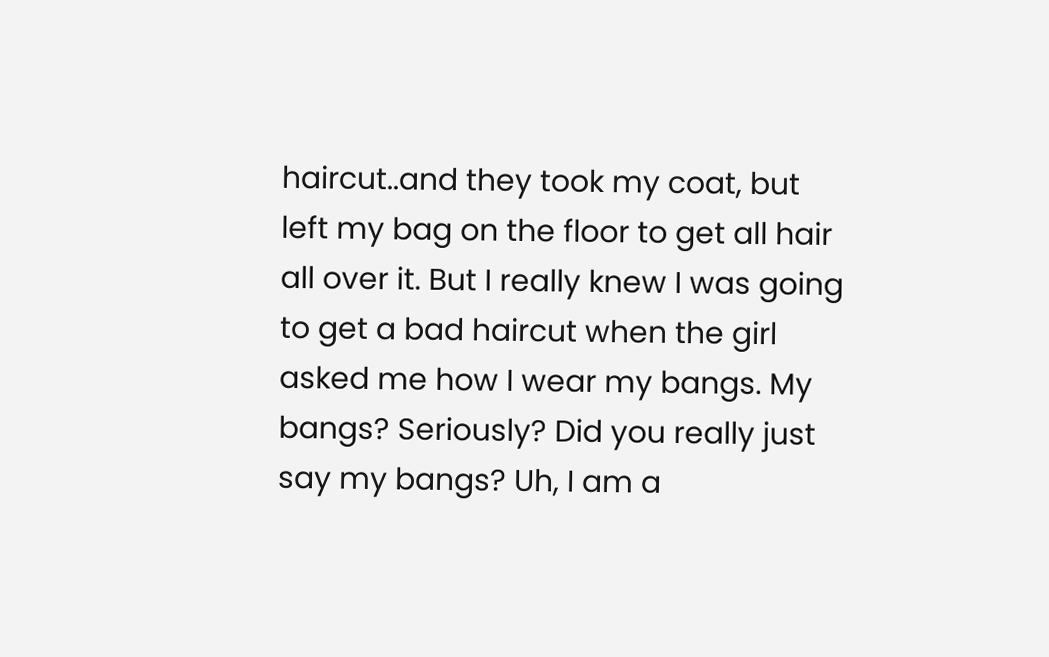haircut..and they took my coat, but left my bag on the floor to get all hair all over it. But I really knew I was going to get a bad haircut when the girl asked me how I wear my bangs. My bangs? Seriously? Did you really just say my bangs? Uh, I am a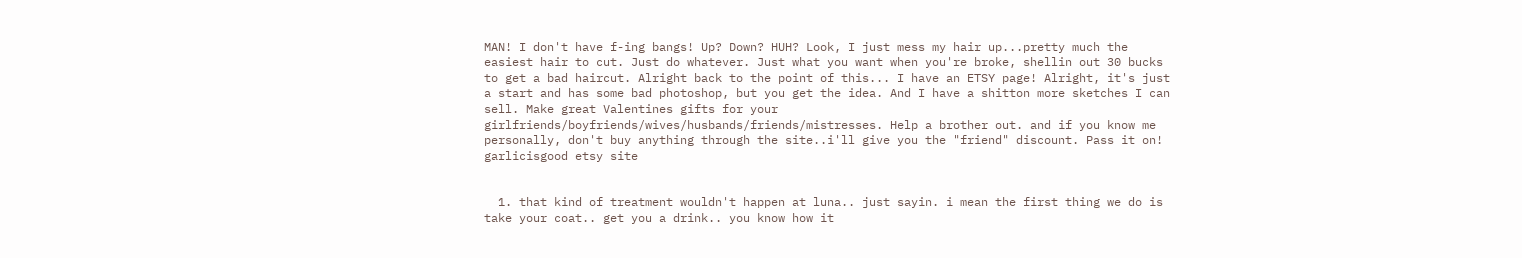MAN! I don't have f-ing bangs! Up? Down? HUH? Look, I just mess my hair up...pretty much the easiest hair to cut. Just do whatever. Just what you want when you're broke, shellin out 30 bucks to get a bad haircut. Alright back to the point of this... I have an ETSY page! Alright, it's just a start and has some bad photoshop, but you get the idea. And I have a shitton more sketches I can sell. Make great Valentines gifts for your girlfriends/boyfriends/wives/husbands/friends/mistresses. Help a brother out. and if you know me personally, don't buy anything through the site..i'll give you the "friend" discount. Pass it on! garlicisgood etsy site


  1. that kind of treatment wouldn't happen at luna.. just sayin. i mean the first thing we do is take your coat.. get you a drink.. you know how it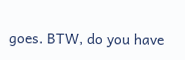goes. BTW, do you have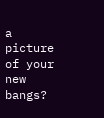a picture of your new bangs?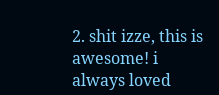2. shit izze, this is awesome! i always loved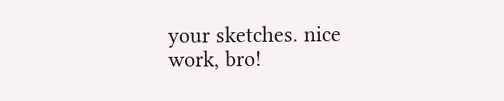your sketches. nice work, bro!